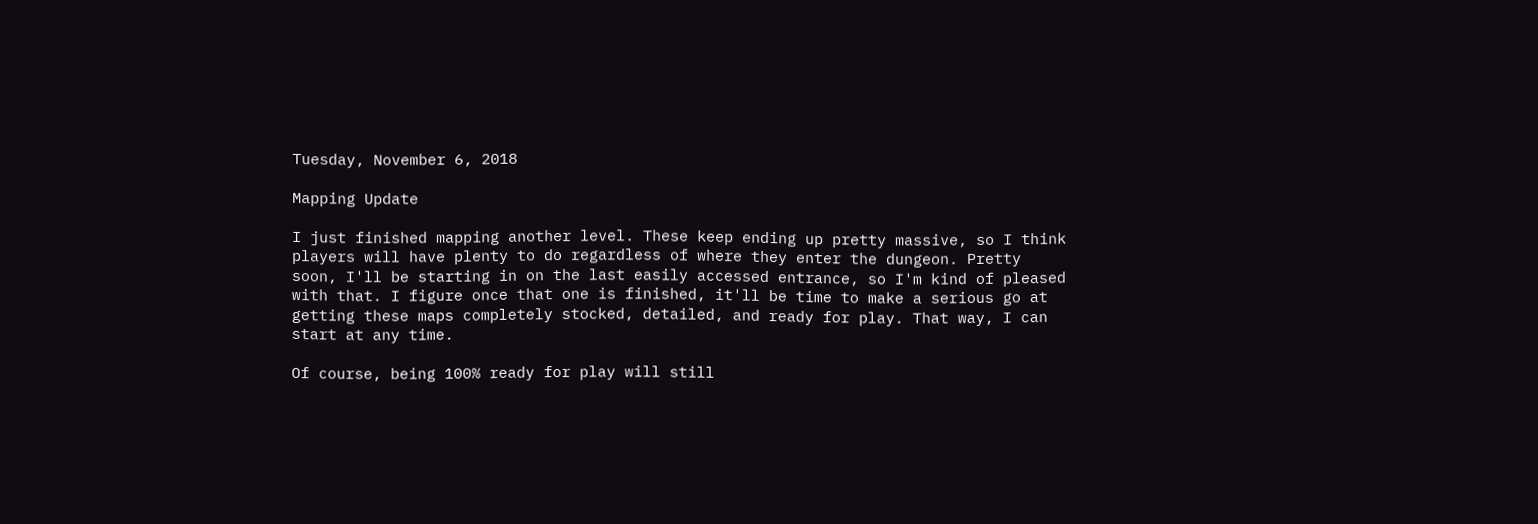Tuesday, November 6, 2018

Mapping Update

I just finished mapping another level. These keep ending up pretty massive, so I think players will have plenty to do regardless of where they enter the dungeon. Pretty soon, I'll be starting in on the last easily accessed entrance, so I'm kind of pleased with that. I figure once that one is finished, it'll be time to make a serious go at getting these maps completely stocked, detailed, and ready for play. That way, I can start at any time.

Of course, being 100% ready for play will still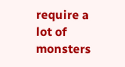require a lot of monsters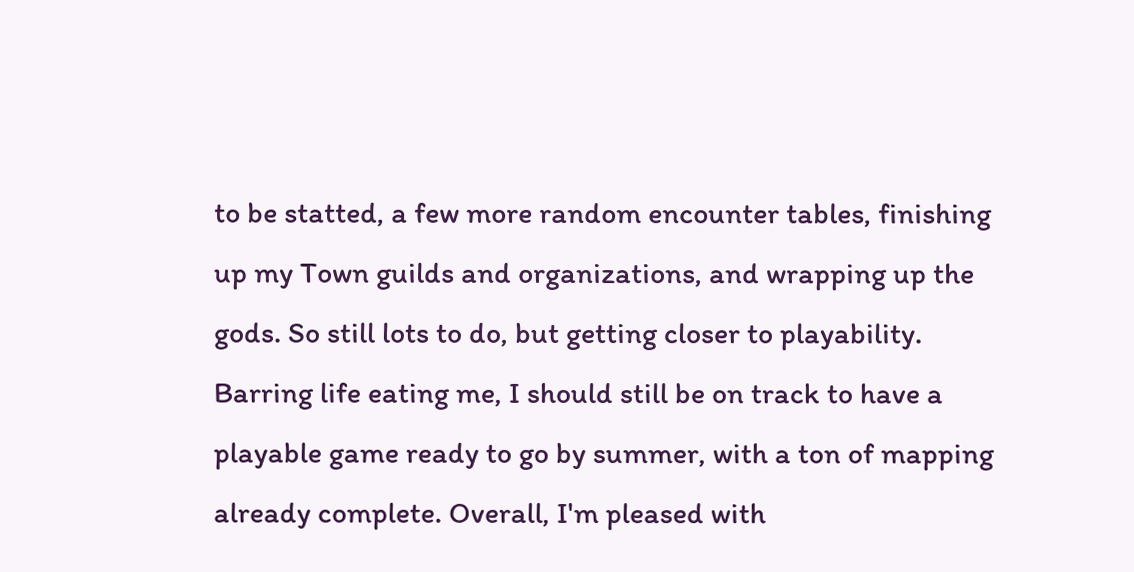to be statted, a few more random encounter tables, finishing up my Town guilds and organizations, and wrapping up the gods. So still lots to do, but getting closer to playability. Barring life eating me, I should still be on track to have a playable game ready to go by summer, with a ton of mapping already complete. Overall, I'm pleased with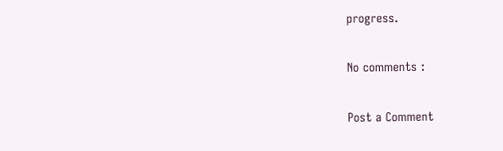progress.

No comments :

Post a Comment